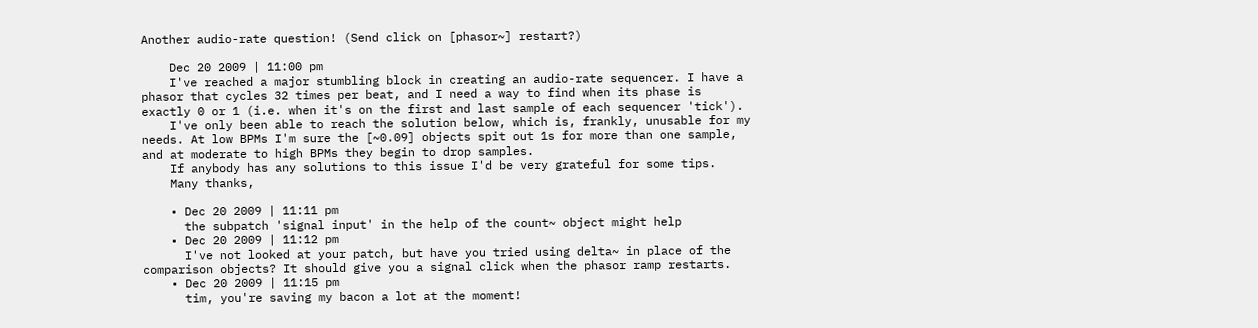Another audio-rate question! (Send click on [phasor~] restart?)

    Dec 20 2009 | 11:00 pm
    I've reached a major stumbling block in creating an audio-rate sequencer. I have a phasor that cycles 32 times per beat, and I need a way to find when its phase is exactly 0 or 1 (i.e. when it's on the first and last sample of each sequencer 'tick').
    I've only been able to reach the solution below, which is, frankly, unusable for my needs. At low BPMs I'm sure the [~0.09] objects spit out 1s for more than one sample, and at moderate to high BPMs they begin to drop samples.
    If anybody has any solutions to this issue I'd be very grateful for some tips.
    Many thanks,

    • Dec 20 2009 | 11:11 pm
      the subpatch 'signal input' in the help of the count~ object might help
    • Dec 20 2009 | 11:12 pm
      I've not looked at your patch, but have you tried using delta~ in place of the comparison objects? It should give you a signal click when the phasor ramp restarts.
    • Dec 20 2009 | 11:15 pm
      tim, you're saving my bacon a lot at the moment!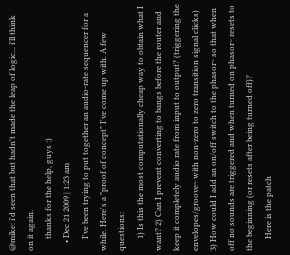@mike: i'd seen that but hadn't made the leap of logic... i'll think on it again.
      thanks for the help, guys :)
    • Dec 21 2009 | 1:23 am
      I've been trying to put together an audio-rate sequencer for a while. Here's a "proof of concept" I've come up with. A few questions:
      1) Is this the most computationally cheap way to obtain what I want? 2) Can I prevent converting to bangs before the router and keep it completely audio rate from input to output? (triggering the envelopes/groove~ with non-zero to zero transition signal clicks) 3) How could I add an on/off switch to the phasor~ so that when off no sounds are triggered and when turned on phasor~ resets to the beginning (or resets after being turned off)?
      Here is the patch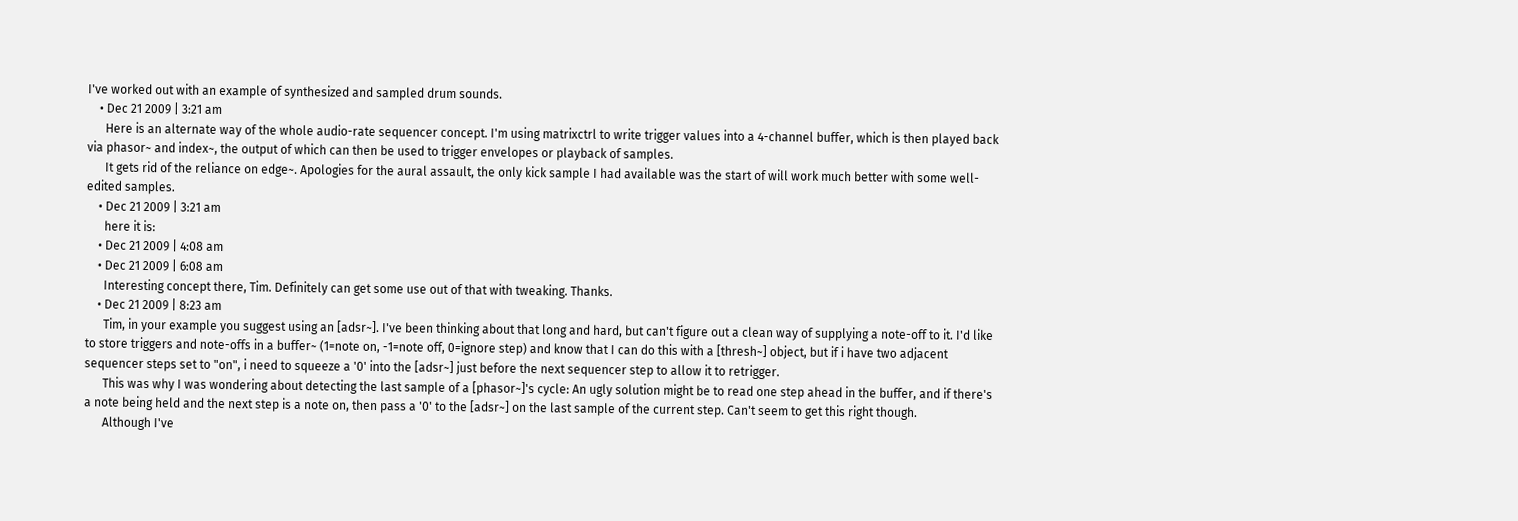I've worked out with an example of synthesized and sampled drum sounds.
    • Dec 21 2009 | 3:21 am
      Here is an alternate way of the whole audio-rate sequencer concept. I'm using matrixctrl to write trigger values into a 4-channel buffer, which is then played back via phasor~ and index~, the output of which can then be used to trigger envelopes or playback of samples.
      It gets rid of the reliance on edge~. Apologies for the aural assault, the only kick sample I had available was the start of will work much better with some well-edited samples.
    • Dec 21 2009 | 3:21 am
      here it is:
    • Dec 21 2009 | 4:08 am
    • Dec 21 2009 | 6:08 am
      Interesting concept there, Tim. Definitely can get some use out of that with tweaking. Thanks.
    • Dec 21 2009 | 8:23 am
      Tim, in your example you suggest using an [adsr~]. I've been thinking about that long and hard, but can't figure out a clean way of supplying a note-off to it. I'd like to store triggers and note-offs in a buffer~ (1=note on, -1=note off, 0=ignore step) and know that I can do this with a [thresh~] object, but if i have two adjacent sequencer steps set to "on", i need to squeeze a '0' into the [adsr~] just before the next sequencer step to allow it to retrigger.
      This was why I was wondering about detecting the last sample of a [phasor~]'s cycle: An ugly solution might be to read one step ahead in the buffer, and if there's a note being held and the next step is a note on, then pass a '0' to the [adsr~] on the last sample of the current step. Can't seem to get this right though.
      Although I've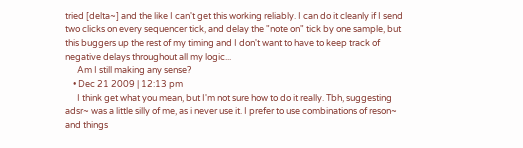tried [delta~] and the like I can't get this working reliably. I can do it cleanly if I send two clicks on every sequencer tick, and delay the "note on" tick by one sample, but this buggers up the rest of my timing and I don't want to have to keep track of negative delays throughout all my logic...
      Am I still making any sense?
    • Dec 21 2009 | 12:13 pm
      I think get what you mean, but I'm not sure how to do it really. Tbh, suggesting adsr~ was a little silly of me, as i never use it. I prefer to use combinations of reson~ and things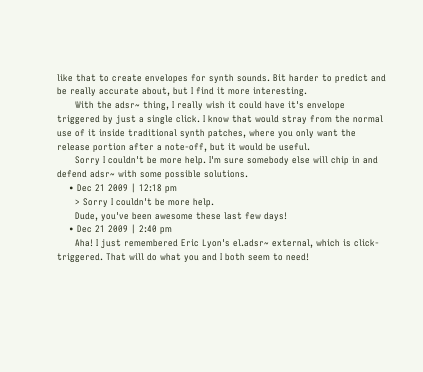like that to create envelopes for synth sounds. Bit harder to predict and be really accurate about, but I find it more interesting.
      With the adsr~ thing, I really wish it could have it's envelope triggered by just a single click. I know that would stray from the normal use of it inside traditional synth patches, where you only want the release portion after a note-off, but it would be useful.
      Sorry I couldn't be more help. I'm sure somebody else will chip in and defend adsr~ with some possible solutions.
    • Dec 21 2009 | 12:18 pm
      > Sorry I couldn't be more help.
      Dude, you've been awesome these last few days!
    • Dec 21 2009 | 2:40 pm
      Aha! I just remembered Eric Lyon's el.adsr~ external, which is click-triggered. That will do what you and I both seem to need!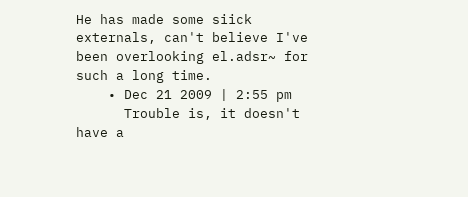He has made some siick externals, can't believe I've been overlooking el.adsr~ for such a long time.
    • Dec 21 2009 | 2:55 pm
      Trouble is, it doesn't have a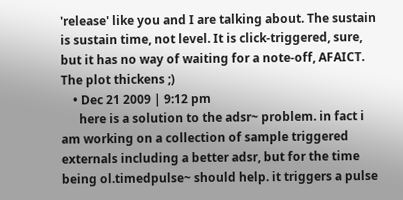'release' like you and I are talking about. The sustain is sustain time, not level. It is click-triggered, sure, but it has no way of waiting for a note-off, AFAICT. The plot thickens ;)
    • Dec 21 2009 | 9:12 pm
      here is a solution to the adsr~ problem. in fact i am working on a collection of sample triggered externals including a better adsr, but for the time being ol.timedpulse~ should help. it triggers a pulse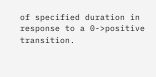of specified duration in response to a 0->positive transition.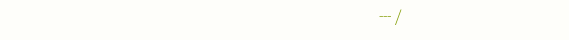--- /